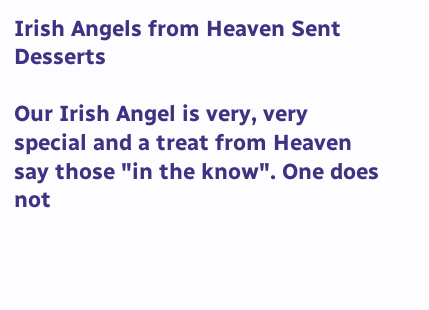Irish Angels from Heaven Sent Desserts

Our Irish Angel is very, very special and a treat from Heaven say those "in the know". One does not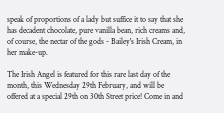speak of proportions of a lady but suffice it to say that she has decadent chocolate, pure vanilla bean, rich creams and, of course, the nectar of the gods - Bailey's Irish Cream, in her make-up.

The Irish Angel is featured for this rare last day of the month, this Wednesday 29th February, and will be offered at a special 29th on 30th Street price! Come in and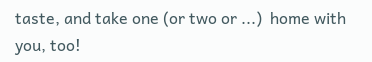taste, and take one (or two or ...)  home with you, too!